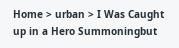Home > urban > I Was Caught up in a Hero Summoningbut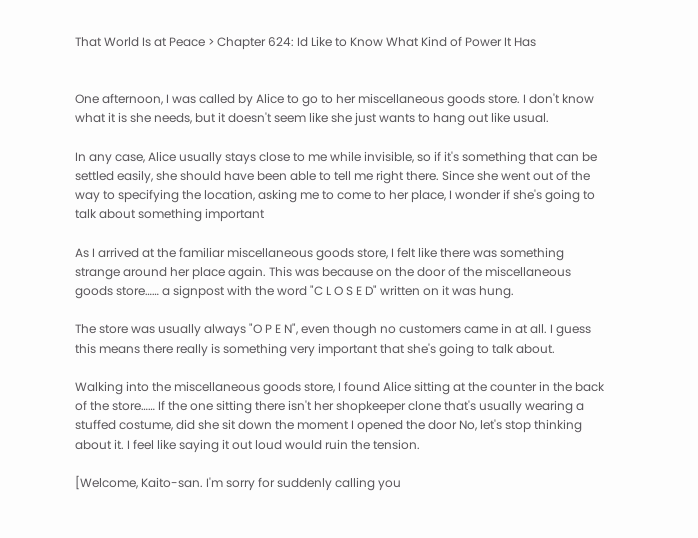That World Is at Peace > Chapter 624: Id Like to Know What Kind of Power It Has


One afternoon, I was called by Alice to go to her miscellaneous goods store. I don't know what it is she needs, but it doesn't seem like she just wants to hang out like usual.

In any case, Alice usually stays close to me while invisible, so if it's something that can be settled easily, she should have been able to tell me right there. Since she went out of the way to specifying the location, asking me to come to her place, I wonder if she's going to talk about something important

As I arrived at the familiar miscellaneous goods store, I felt like there was something strange around her place again. This was because on the door of the miscellaneous goods store…… a signpost with the word "C L O S E D" written on it was hung.

The store was usually always "O P E N", even though no customers came in at all. I guess this means there really is something very important that she's going to talk about.

Walking into the miscellaneous goods store, I found Alice sitting at the counter in the back of the store…… If the one sitting there isn't her shopkeeper clone that's usually wearing a stuffed costume, did she sit down the moment I opened the door No, let's stop thinking about it. I feel like saying it out loud would ruin the tension.

[Welcome, Kaito-san. I'm sorry for suddenly calling you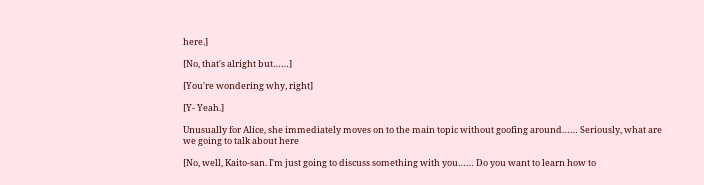here.]

[No, that's alright but……]

[You're wondering why, right]

[Y- Yeah.]

Unusually for Alice, she immediately moves on to the main topic without goofing around…… Seriously, what are we going to talk about here

[No, well, Kaito-san. I'm just going to discuss something with you…… Do you want to learn how to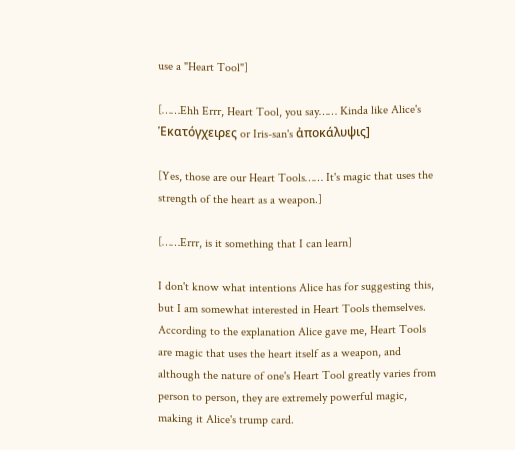use a "Heart Tool"]

[……Ehh Errr, Heart Tool, you say…… Kinda like Alice's Ἑκατόγχειρες or Iris-san's ἀποκάλυψις]

[Yes, those are our Heart Tools…… It's magic that uses the strength of the heart as a weapon.]

[……Errr, is it something that I can learn]

I don't know what intentions Alice has for suggesting this, but I am somewhat interested in Heart Tools themselves. According to the explanation Alice gave me, Heart Tools are magic that uses the heart itself as a weapon, and although the nature of one's Heart Tool greatly varies from person to person, they are extremely powerful magic, making it Alice's trump card.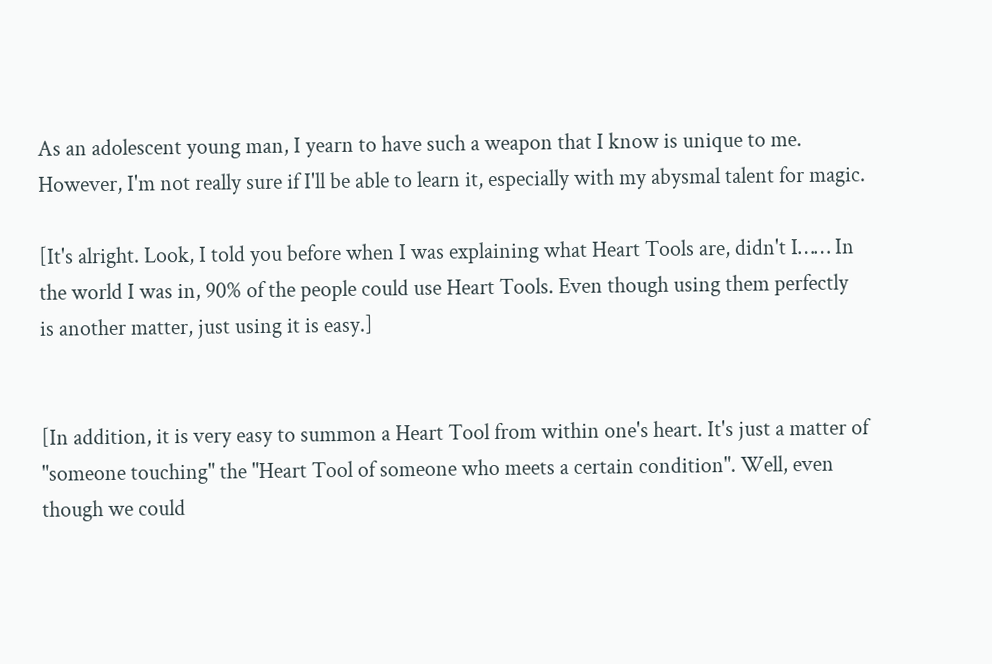As an adolescent young man, I yearn to have such a weapon that I know is unique to me. However, I'm not really sure if I'll be able to learn it, especially with my abysmal talent for magic.

[It's alright. Look, I told you before when I was explaining what Heart Tools are, didn't I…… In the world I was in, 90% of the people could use Heart Tools. Even though using them perfectly is another matter, just using it is easy.]


[In addition, it is very easy to summon a Heart Tool from within one's heart. It's just a matter of "someone touching" the "Heart Tool of someone who meets a certain condition". Well, even though we could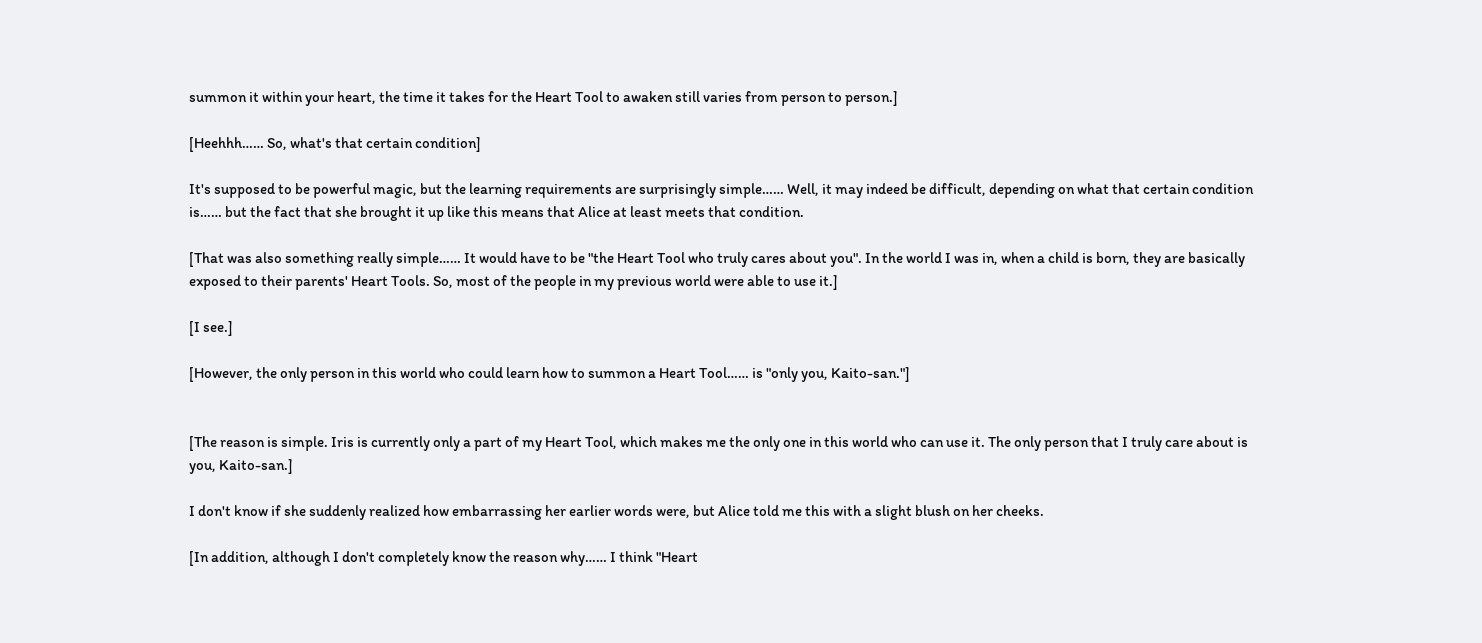summon it within your heart, the time it takes for the Heart Tool to awaken still varies from person to person.]

[Heehhh…… So, what's that certain condition]

It's supposed to be powerful magic, but the learning requirements are surprisingly simple…… Well, it may indeed be difficult, depending on what that certain condition is…… but the fact that she brought it up like this means that Alice at least meets that condition.

[That was also something really simple…… It would have to be "the Heart Tool who truly cares about you". In the world I was in, when a child is born, they are basically exposed to their parents' Heart Tools. So, most of the people in my previous world were able to use it.]

[I see.]

[However, the only person in this world who could learn how to summon a Heart Tool…… is "only you, Kaito-san."]


[The reason is simple. Iris is currently only a part of my Heart Tool, which makes me the only one in this world who can use it. The only person that I truly care about is you, Kaito-san.]

I don't know if she suddenly realized how embarrassing her earlier words were, but Alice told me this with a slight blush on her cheeks.

[In addition, although I don't completely know the reason why…… I think "Heart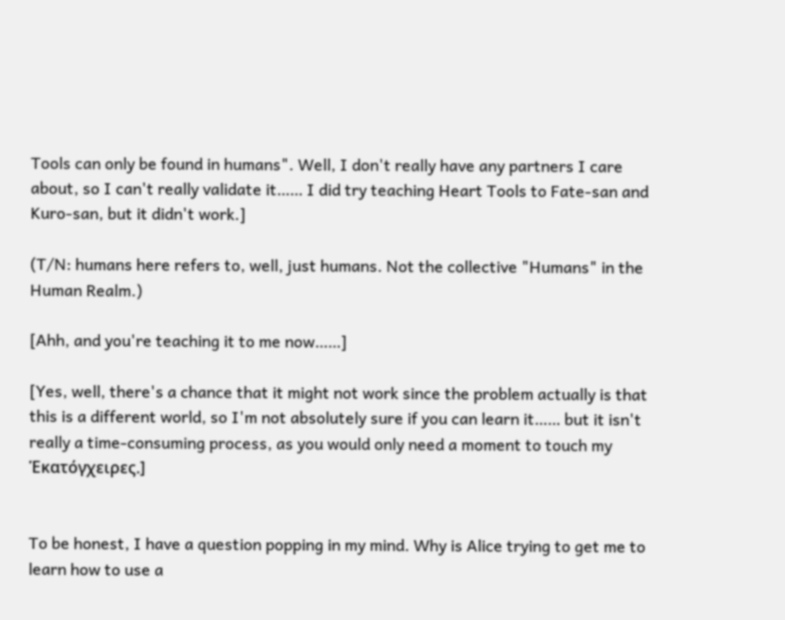Tools can only be found in humans". Well, I don't really have any partners I care about, so I can't really validate it…… I did try teaching Heart Tools to Fate-san and Kuro-san, but it didn't work.]

(T/N: humans here refers to, well, just humans. Not the collective "Humans" in the Human Realm.)

[Ahh, and you're teaching it to me now……]

[Yes, well, there's a chance that it might not work since the problem actually is that this is a different world, so I'm not absolutely sure if you can learn it…… but it isn't really a time-consuming process, as you would only need a moment to touch my Ἑκατόγχειρες.]


To be honest, I have a question popping in my mind. Why is Alice trying to get me to learn how to use a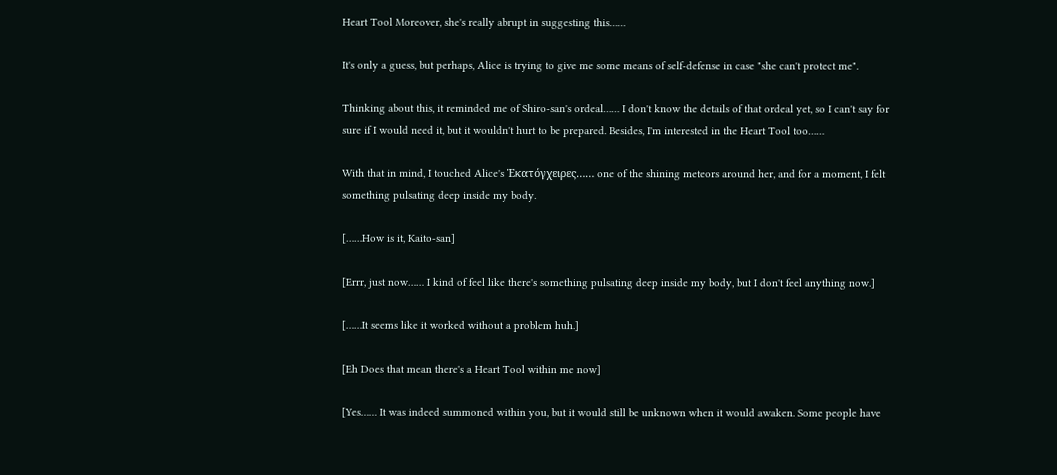Heart Tool Moreover, she's really abrupt in suggesting this……

It's only a guess, but perhaps, Alice is trying to give me some means of self-defense in case "she can't protect me".

Thinking about this, it reminded me of Shiro-san's ordeal…… I don't know the details of that ordeal yet, so I can't say for sure if I would need it, but it wouldn't hurt to be prepared. Besides, I'm interested in the Heart Tool too……

With that in mind, I touched Alice's Ἑκατόγχειρες…… one of the shining meteors around her, and for a moment, I felt something pulsating deep inside my body.

[……How is it, Kaito-san]

[Errr, just now…… I kind of feel like there's something pulsating deep inside my body, but I don't feel anything now.]

[……It seems like it worked without a problem huh.]

[Eh Does that mean there's a Heart Tool within me now]

[Yes…… It was indeed summoned within you, but it would still be unknown when it would awaken. Some people have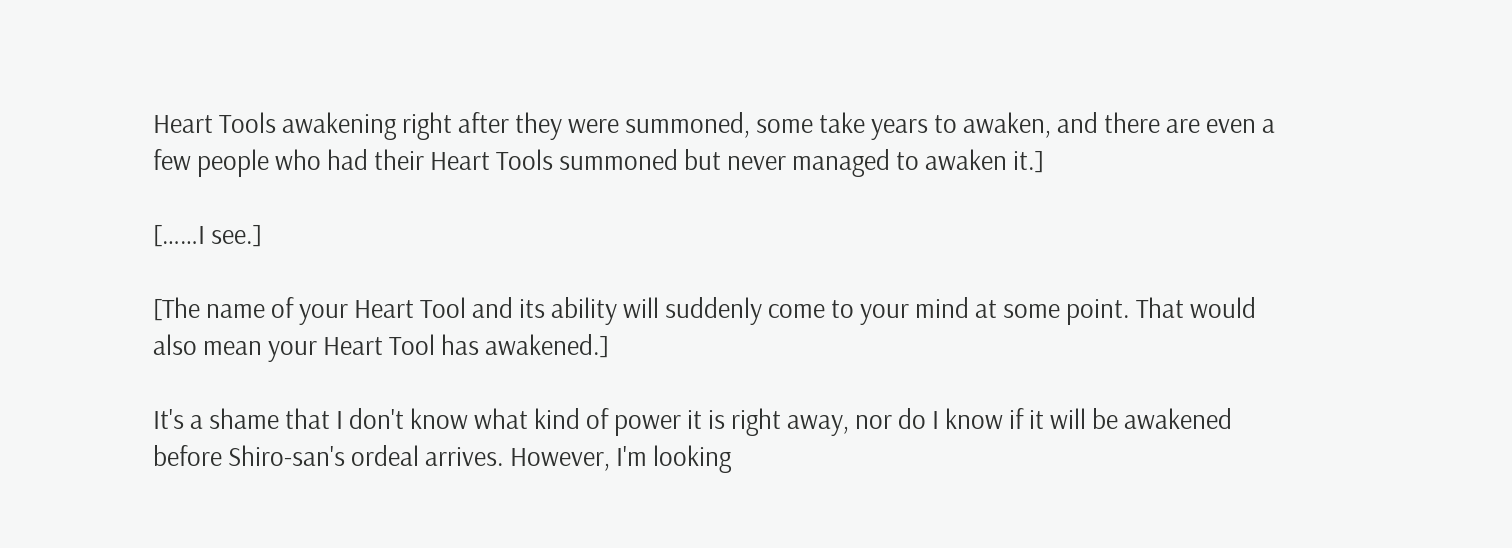Heart Tools awakening right after they were summoned, some take years to awaken, and there are even a few people who had their Heart Tools summoned but never managed to awaken it.]

[……I see.]

[The name of your Heart Tool and its ability will suddenly come to your mind at some point. That would also mean your Heart Tool has awakened.]

It's a shame that I don't know what kind of power it is right away, nor do I know if it will be awakened before Shiro-san's ordeal arrives. However, I'm looking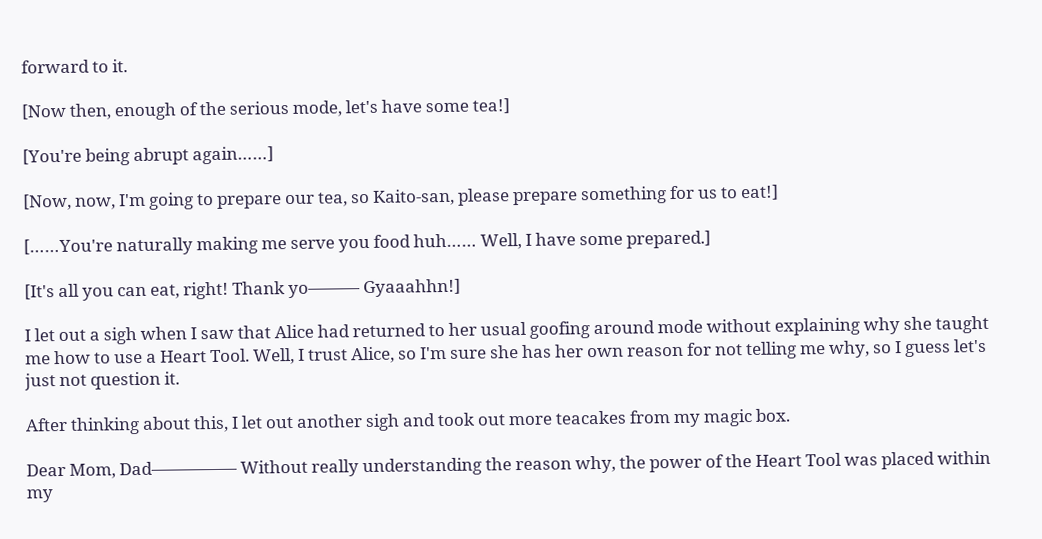forward to it.

[Now then, enough of the serious mode, let's have some tea!]

[You're being abrupt again……]

[Now, now, I'm going to prepare our tea, so Kaito-san, please prepare something for us to eat!]

[……You're naturally making me serve you food huh…… Well, I have some prepared.]

[It's all you can eat, right! Thank yo——— Gyaaahhn!]

I let out a sigh when I saw that Alice had returned to her usual goofing around mode without explaining why she taught me how to use a Heart Tool. Well, I trust Alice, so I'm sure she has her own reason for not telling me why, so I guess let's just not question it.

After thinking about this, I let out another sigh and took out more teacakes from my magic box.

Dear Mom, Dad————— Without really understanding the reason why, the power of the Heart Tool was placed within my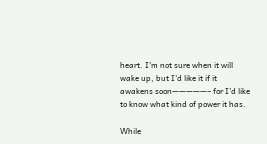heart. I'm not sure when it will wake up, but I'd like it if it awakens soon—————– for I'd like to know what kind of power it has.

While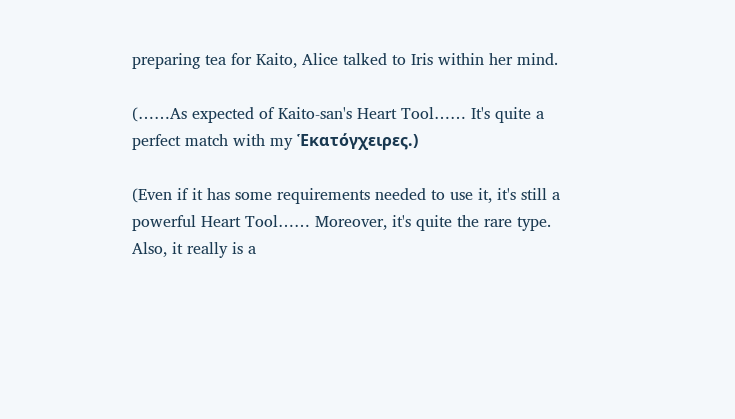preparing tea for Kaito, Alice talked to Iris within her mind.

(……As expected of Kaito-san's Heart Tool…… It's quite a perfect match with my Ἑκατόγχειρες.)

(Even if it has some requirements needed to use it, it's still a powerful Heart Tool…… Moreover, it's quite the rare type. Also, it really is a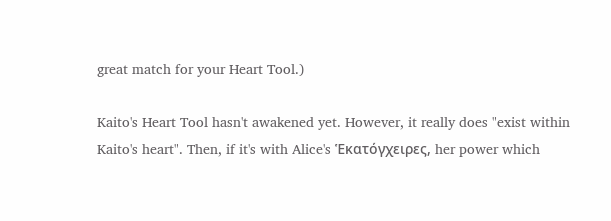great match for your Heart Tool.)

Kaito's Heart Tool hasn't awakened yet. However, it really does "exist within Kaito's heart". Then, if it's with Alice's Ἑκατόγχειρες, her power which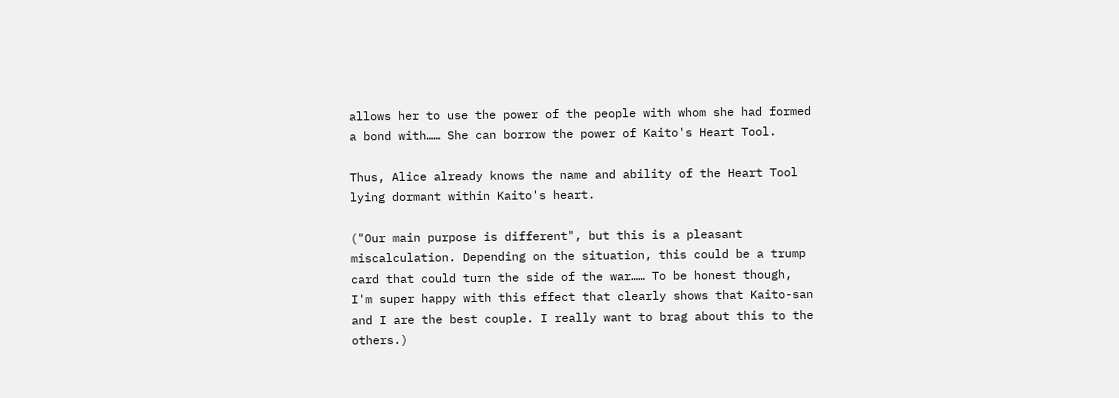allows her to use the power of the people with whom she had formed a bond with…… She can borrow the power of Kaito's Heart Tool.

Thus, Alice already knows the name and ability of the Heart Tool lying dormant within Kaito's heart.

("Our main purpose is different", but this is a pleasant miscalculation. Depending on the situation, this could be a trump card that could turn the side of the war…… To be honest though, I'm super happy with this effect that clearly shows that Kaito-san and I are the best couple. I really want to brag about this to the others.)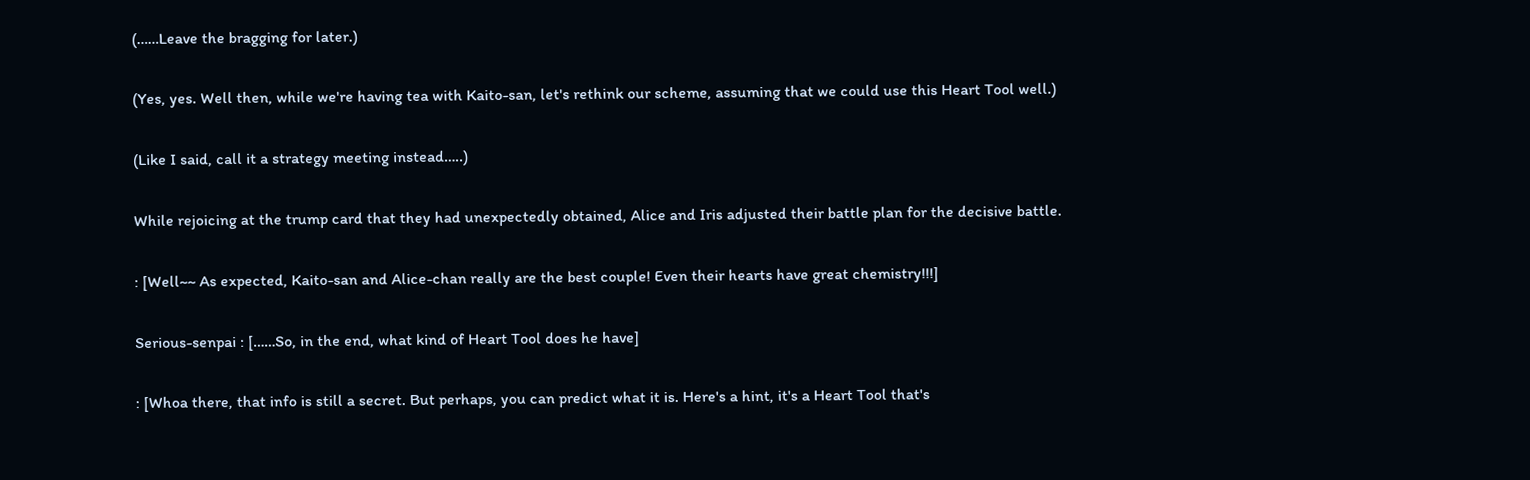(……Leave the bragging for later.)

(Yes, yes. Well then, while we're having tea with Kaito-san, let's rethink our scheme, assuming that we could use this Heart Tool well.)

(Like I said, call it a strategy meeting instead…..)

While rejoicing at the trump card that they had unexpectedly obtained, Alice and Iris adjusted their battle plan for the decisive battle.

: [Well~~ As expected, Kaito-san and Alice-chan really are the best couple! Even their hearts have great chemistry!!!]

Serious-senpai : [……So, in the end, what kind of Heart Tool does he have]

: [Whoa there, that info is still a secret. But perhaps, you can predict what it is. Here's a hint, it's a Heart Tool that's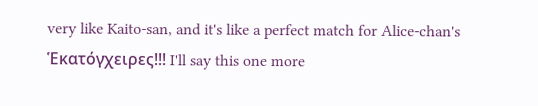very like Kaito-san, and it's like a perfect match for Alice-chan's Ἑκατόγχειρες!!! I'll say this one more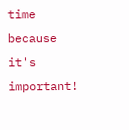time because it's important!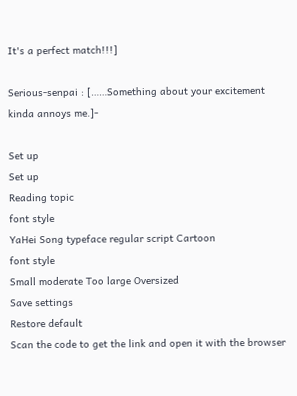It's a perfect match!!!]

Serious-senpai : [……Something about your excitement kinda annoys me.]-

Set up
Set up
Reading topic
font style
YaHei Song typeface regular script Cartoon
font style
Small moderate Too large Oversized
Save settings
Restore default
Scan the code to get the link and open it with the browser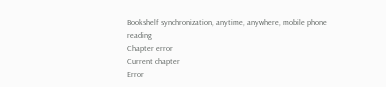Bookshelf synchronization, anytime, anywhere, mobile phone reading
Chapter error
Current chapter
Error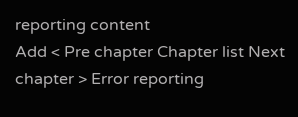reporting content
Add < Pre chapter Chapter list Next chapter > Error reporting